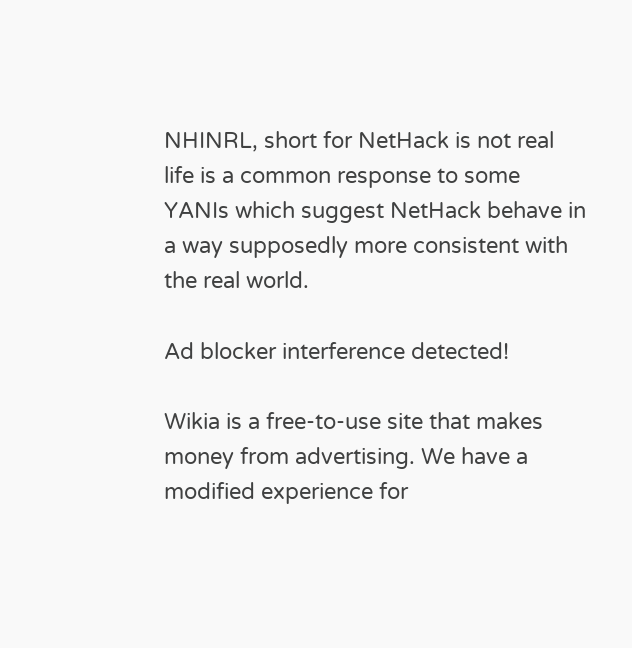NHINRL, short for NetHack is not real life is a common response to some YANIs which suggest NetHack behave in a way supposedly more consistent with the real world.

Ad blocker interference detected!

Wikia is a free-to-use site that makes money from advertising. We have a modified experience for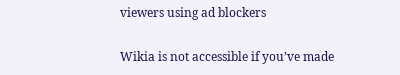viewers using ad blockers

Wikia is not accessible if you’ve made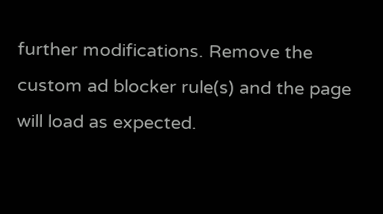further modifications. Remove the custom ad blocker rule(s) and the page will load as expected.